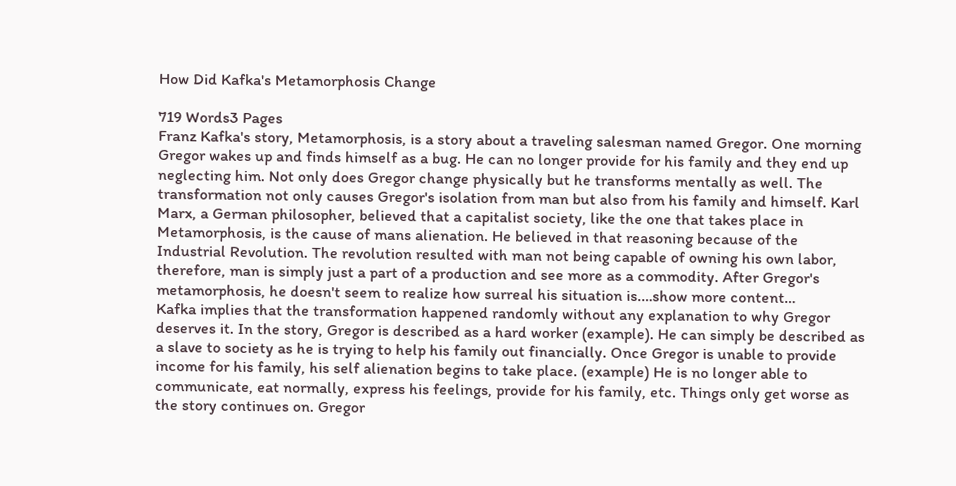How Did Kafka's Metamorphosis Change

719 Words3 Pages
Franz Kafka's story, Metamorphosis, is a story about a traveling salesman named Gregor. One morning Gregor wakes up and finds himself as a bug. He can no longer provide for his family and they end up neglecting him. Not only does Gregor change physically but he transforms mentally as well. The transformation not only causes Gregor's isolation from man but also from his family and himself. Karl Marx, a German philosopher, believed that a capitalist society, like the one that takes place in Metamorphosis, is the cause of mans alienation. He believed in that reasoning because of the Industrial Revolution. The revolution resulted with man not being capable of owning his own labor, therefore, man is simply just a part of a production and see more as a commodity. After Gregor's metamorphosis, he doesn't seem to realize how surreal his situation is.…show more content…
Kafka implies that the transformation happened randomly without any explanation to why Gregor deserves it. In the story, Gregor is described as a hard worker (example). He can simply be described as a slave to society as he is trying to help his family out financially. Once Gregor is unable to provide income for his family, his self alienation begins to take place. (example) He is no longer able to communicate, eat normally, express his feelings, provide for his family, etc. Things only get worse as the story continues on. Gregor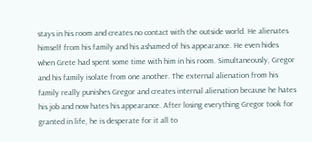stays in his room and creates no contact with the outside world. He alienates himself from his family and his ashamed of his appearance. He even hides when Grete had spent some time with him in his room. Simultaneously, Gregor and his family isolate from one another. The external alienation from his family really punishes Gregor and creates internal alienation because he hates his job and now hates his appearance. After losing everything Gregor took for granted in life, he is desperate for it all to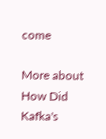come

More about How Did Kafka's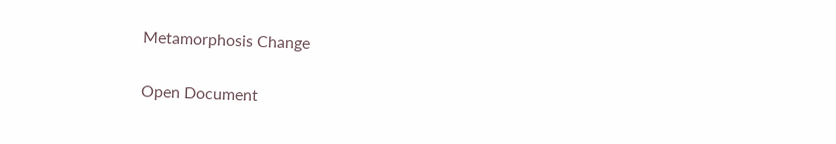Metamorphosis Change

Open Document